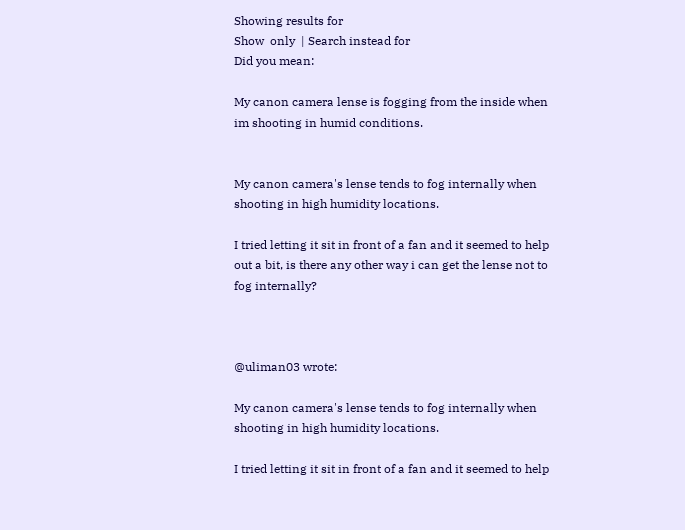Showing results for
Show  only  | Search instead for
Did you mean:

My canon camera lense is fogging from the inside when im shooting in humid conditions.


My canon camera's lense tends to fog internally when shooting in high humidity locations.

I tried letting it sit in front of a fan and it seemed to help out a bit, is there any other way i can get the lense not to fog internally?



@uliman03 wrote:

My canon camera's lense tends to fog internally when shooting in high humidity locations.

I tried letting it sit in front of a fan and it seemed to help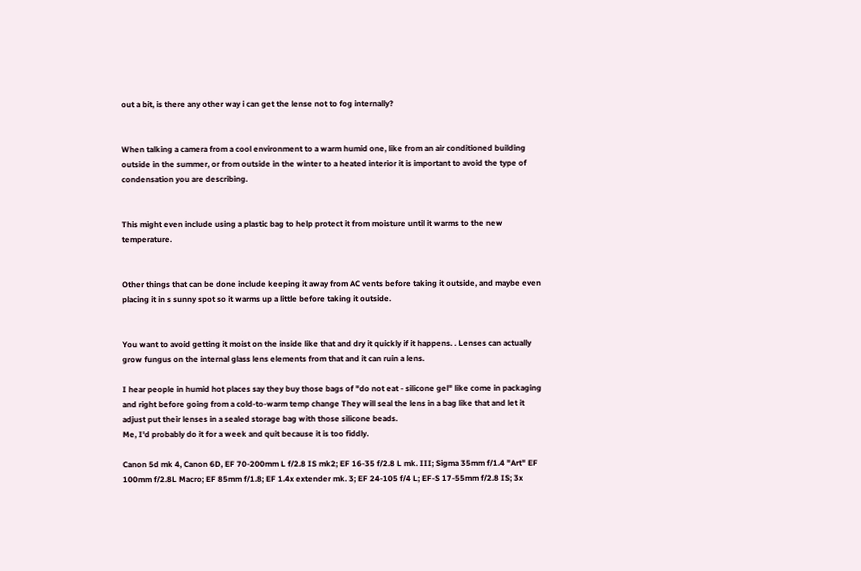out a bit, is there any other way i can get the lense not to fog internally?


When talking a camera from a cool environment to a warm humid one, like from an air conditioned building outside in the summer, or from outside in the winter to a heated interior it is important to avoid the type of condensation you are describing.


This might even include using a plastic bag to help protect it from moisture until it warms to the new temperature.


Other things that can be done include keeping it away from AC vents before taking it outside, and maybe even placing it in s sunny spot so it warms up a little before taking it outside.


You want to avoid getting it moist on the inside like that and dry it quickly if it happens. . Lenses can actually grow fungus on the internal glass lens elements from that and it can ruin a lens.

I hear people in humid hot places say they buy those bags of "do not eat - silicone gel" like come in packaging and right before going from a cold-to-warm temp change They will seal the lens in a bag like that and let it adjust put their lenses in a sealed storage bag with those silicone beads.
Me, I'd probably do it for a week and quit because it is too fiddly.

Canon 5d mk 4, Canon 6D, EF 70-200mm L f/2.8 IS mk2; EF 16-35 f/2.8 L mk. III; Sigma 35mm f/1.4 "Art" EF 100mm f/2.8L Macro; EF 85mm f/1.8; EF 1.4x extender mk. 3; EF 24-105 f/4 L; EF-S 17-55mm f/2.8 IS; 3x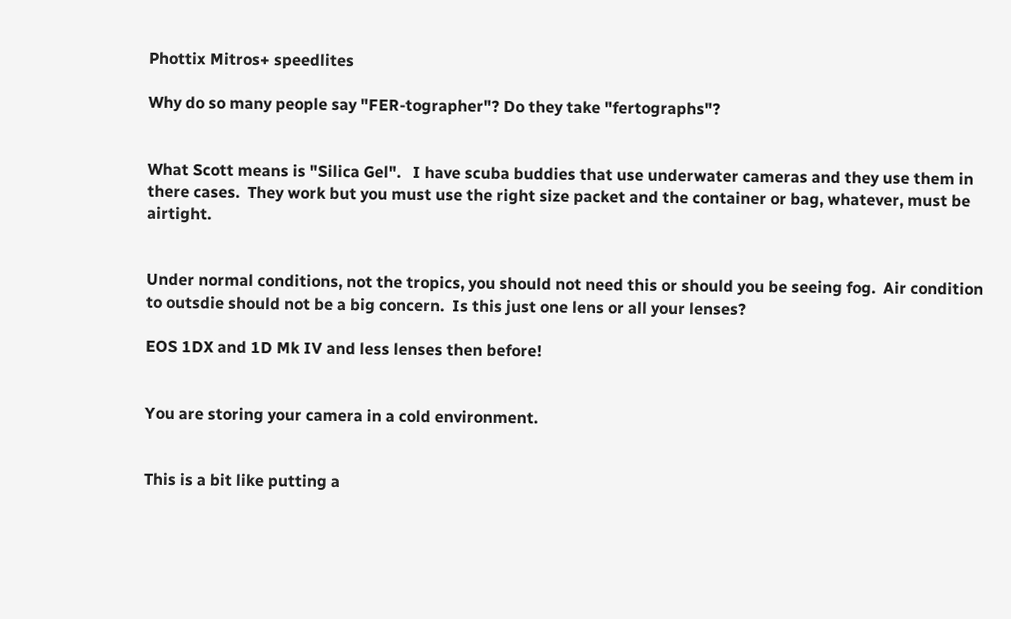Phottix Mitros+ speedlites

Why do so many people say "FER-tographer"? Do they take "fertographs"?


What Scott means is "Silica Gel".   I have scuba buddies that use underwater cameras and they use them in there cases.  They work but you must use the right size packet and the container or bag, whatever, must be airtight.


Under normal conditions, not the tropics, you should not need this or should you be seeing fog.  Air condition to outsdie should not be a big concern.  Is this just one lens or all your lenses?

EOS 1DX and 1D Mk IV and less lenses then before!


You are storing your camera in a cold environment.


This is a bit like putting a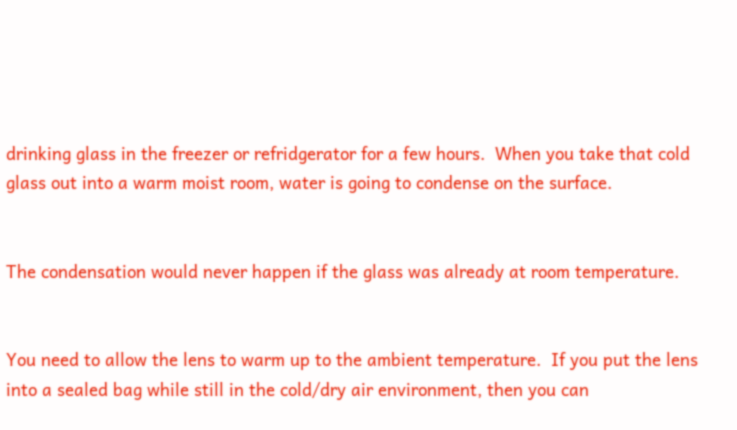drinking glass in the freezer or refridgerator for a few hours.  When you take that cold glass out into a warm moist room, water is going to condense on the surface.


The condensation would never happen if the glass was already at room temperature.


You need to allow the lens to warm up to the ambient temperature.  If you put the lens into a sealed bag while still in the cold/dry air environment, then you can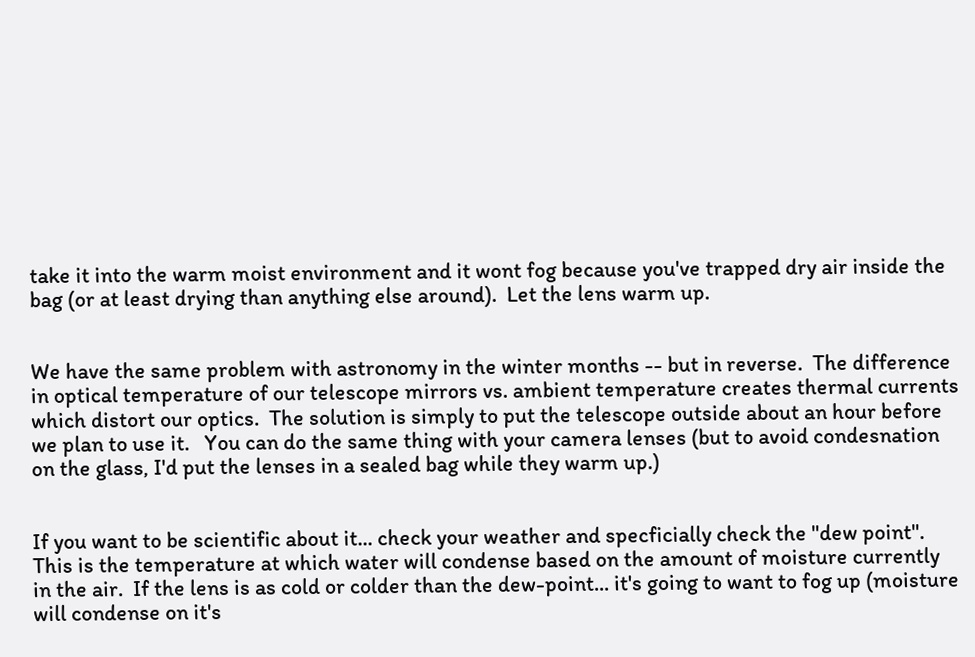take it into the warm moist environment and it wont fog because you've trapped dry air inside the bag (or at least drying than anything else around).  Let the lens warm up.


We have the same problem with astronomy in the winter months -- but in reverse.  The difference in optical temperature of our telescope mirrors vs. ambient temperature creates thermal currents which distort our optics.  The solution is simply to put the telescope outside about an hour before we plan to use it.   You can do the same thing with your camera lenses (but to avoid condesnation on the glass, I'd put the lenses in a sealed bag while they warm up.)


If you want to be scientific about it... check your weather and specficially check the "dew point".  This is the temperature at which water will condense based on the amount of moisture currently in the air.  If the lens is as cold or colder than the dew-point... it's going to want to fog up (moisture will condense on it's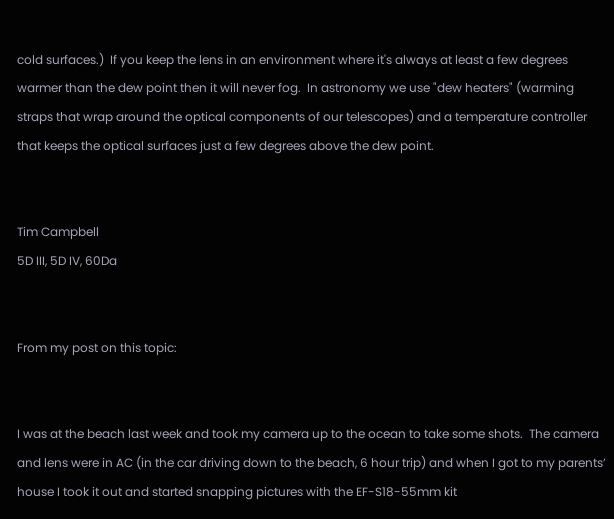cold surfaces.)  If you keep the lens in an environment where it's always at least a few degrees warmer than the dew point then it will never fog.  In astronomy we use "dew heaters" (warming straps that wrap around the optical components of our telescopes) and a temperature controller that keeps the optical surfaces just a few degrees above the dew point.


Tim Campbell
5D III, 5D IV, 60Da


From my post on this topic:


I was at the beach last week and took my camera up to the ocean to take some shots.  The camera and lens were in AC (in the car driving down to the beach, 6 hour trip) and when I got to my parents’ house I took it out and started snapping pictures with the EF-S18-55mm kit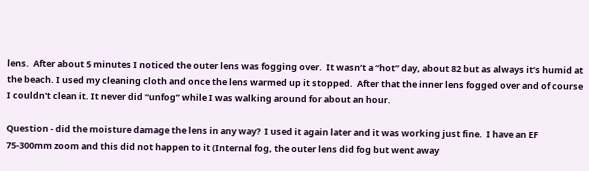lens.  After about 5 minutes I noticed the outer lens was fogging over.  It wasn’t a “hot” day, about 82 but as always it’s humid at the beach. I used my cleaning cloth and once the lens warmed up it stopped.  After that the inner lens fogged over and of course I couldn't clean it. It never did “unfog” while I was walking around for about an hour.

Question - did the moisture damage the lens in any way?  I used it again later and it was working just fine.  I have an EF 75-300mm zoom and this did not happen to it (Internal fog, the outer lens did fog but went away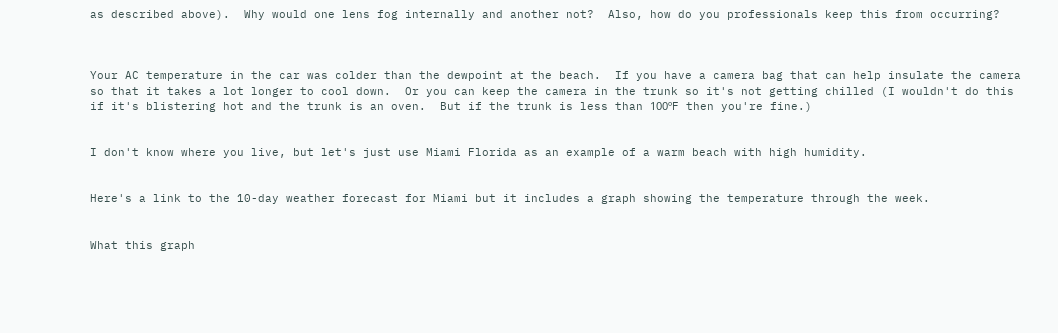as described above).  Why would one lens fog internally and another not?  Also, how do you professionals keep this from occurring?



Your AC temperature in the car was colder than the dewpoint at the beach.  If you have a camera bag that can help insulate the camera so that it takes a lot longer to cool down.  Or you can keep the camera in the trunk so it's not getting chilled (I wouldn't do this if it's blistering hot and the trunk is an oven.  But if the trunk is less than 100ºF then you're fine.)


I don't know where you live, but let's just use Miami Florida as an example of a warm beach with high humidity.


Here's a link to the 10-day weather forecast for Miami but it includes a graph showing the temperature through the week.


What this graph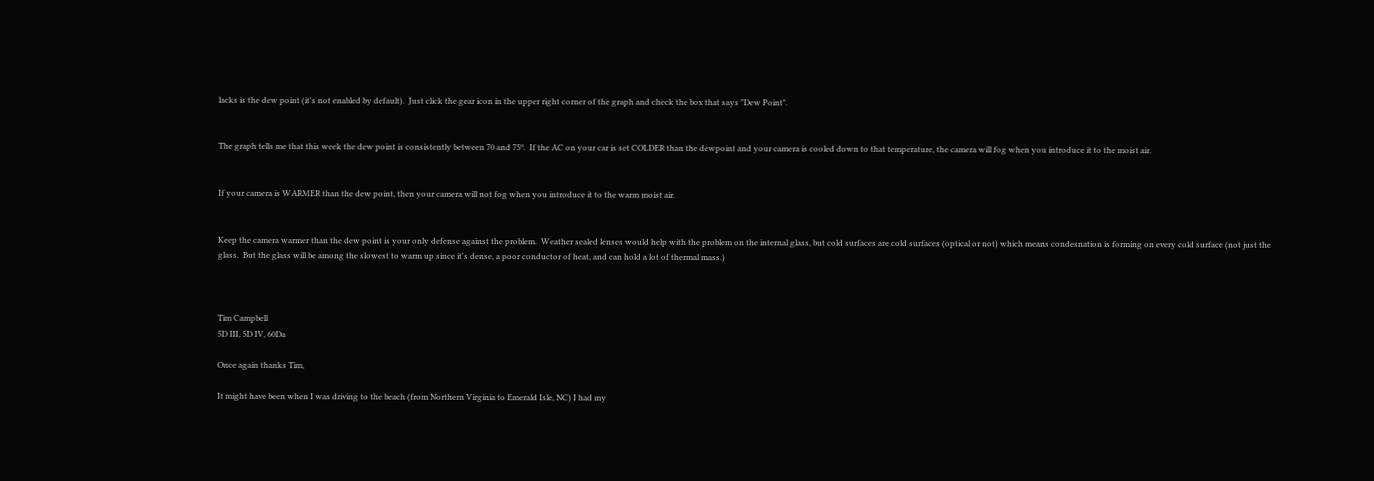lacks is the dew point (it's not enabled by default).  Just click the gear icon in the upper right corner of the graph and check the box that says "Dew Point".


The graph tells me that this week the dew point is consistently between 70 and 75º.  If the AC on your car is set COLDER than the dewpoint and your camera is cooled down to that temperature, the camera will fog when you introduce it to the moist air.


If your camera is WARMER than the dew point, then your camera will not fog when you introduce it to the warm moist air.


Keep the camera warmer than the dew point is your only defense against the problem.  Weather sealed lenses would help with the problem on the internal glass, but cold surfaces are cold surfaces (optical or not) which means condesnation is forming on every cold surface (not just the glass.  But the glass will be among the slowest to warm up since it's dense, a poor conductor of heat, and can hold a lot of thermal mass.)



Tim Campbell
5D III, 5D IV, 60Da

Once again thanks Tim,

It might have been when I was driving to the beach (from Northern Virginia to Emerald Isle, NC) I had my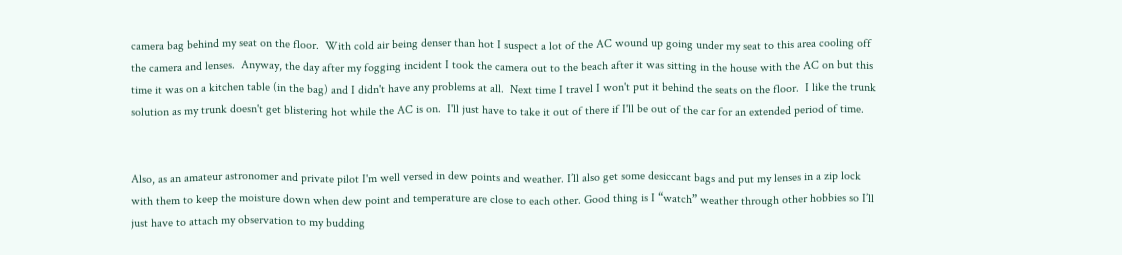camera bag behind my seat on the floor.  With cold air being denser than hot I suspect a lot of the AC wound up going under my seat to this area cooling off the camera and lenses.  Anyway, the day after my fogging incident I took the camera out to the beach after it was sitting in the house with the AC on but this time it was on a kitchen table (in the bag) and I didn't have any problems at all.  Next time I travel I won't put it behind the seats on the floor.  I like the trunk solution as my trunk doesn't get blistering hot while the AC is on.  I'll just have to take it out of there if I'll be out of the car for an extended period of time.


Also, as an amateur astronomer and private pilot I'm well versed in dew points and weather. I’ll also get some desiccant bags and put my lenses in a zip lock with them to keep the moisture down when dew point and temperature are close to each other. Good thing is I “watch” weather through other hobbies so I’ll just have to attach my observation to my budding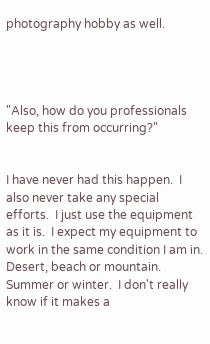photography hobby as well.




"Also, how do you professionals keep this from occurring?"


I have never had this happen.  I also never take any special efforts.  I just use the equipment as it is.  I expect my equipment to work in the same condition I am in.  Desert, beach or mountain.  Summer or winter.  I don't really know if it makes a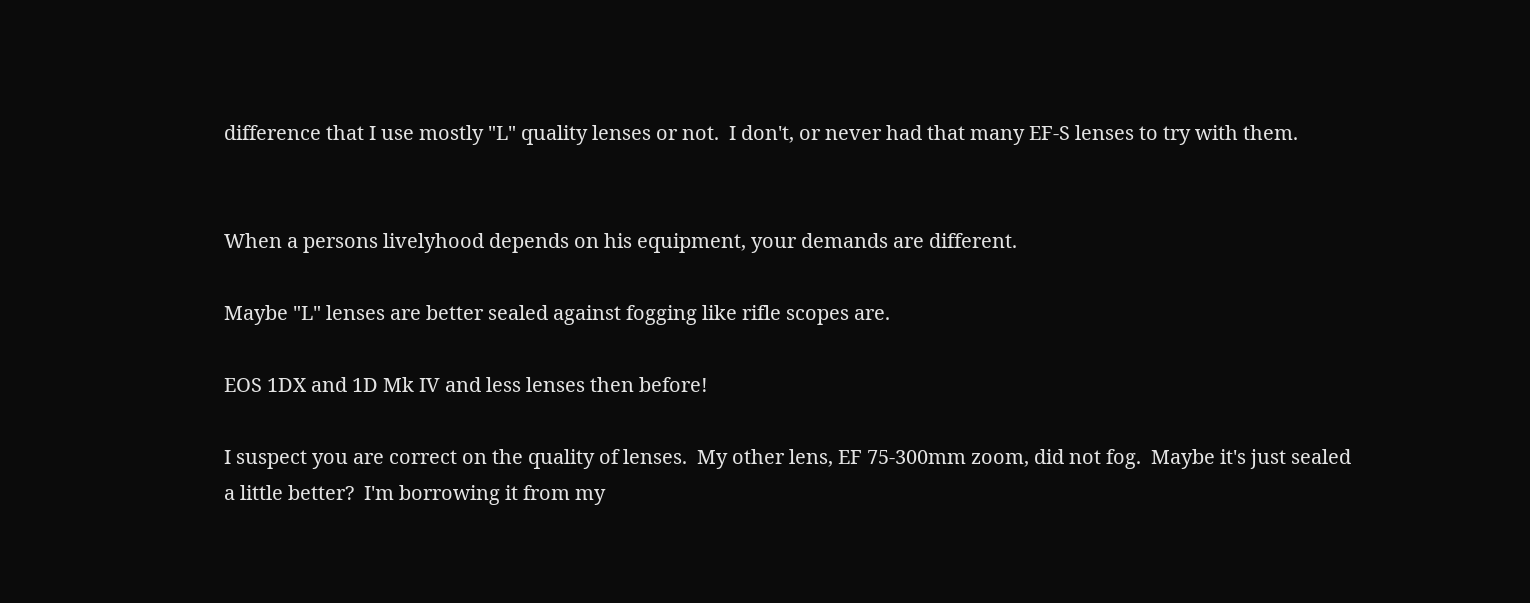difference that I use mostly "L" quality lenses or not.  I don't, or never had that many EF-S lenses to try with them.


When a persons livelyhood depends on his equipment, your demands are different.

Maybe "L" lenses are better sealed against fogging like rifle scopes are.

EOS 1DX and 1D Mk IV and less lenses then before!

I suspect you are correct on the quality of lenses.  My other lens, EF 75-300mm zoom, did not fog.  Maybe it's just sealed a little better?  I'm borrowing it from my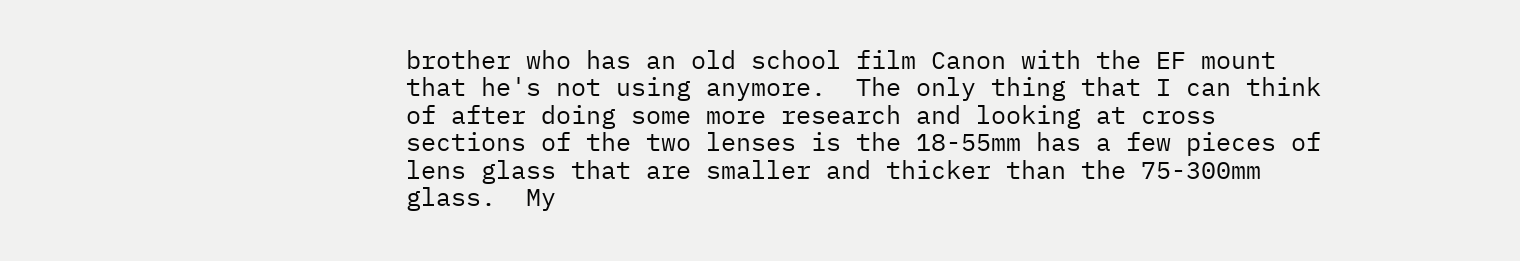brother who has an old school film Canon with the EF mount that he's not using anymore.  The only thing that I can think of after doing some more research and looking at cross sections of the two lenses is the 18-55mm has a few pieces of lens glass that are smaller and thicker than the 75-300mm glass.  My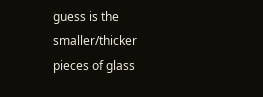guess is the smaller/thicker pieces of glass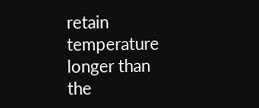retain temperature longer than the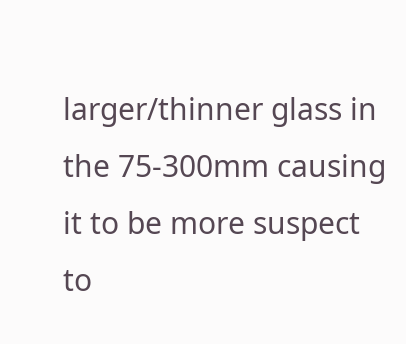larger/thinner glass in the 75-300mm causing it to be more suspect to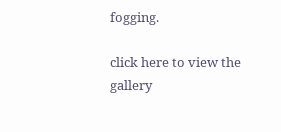fogging.

click here to view the gallery